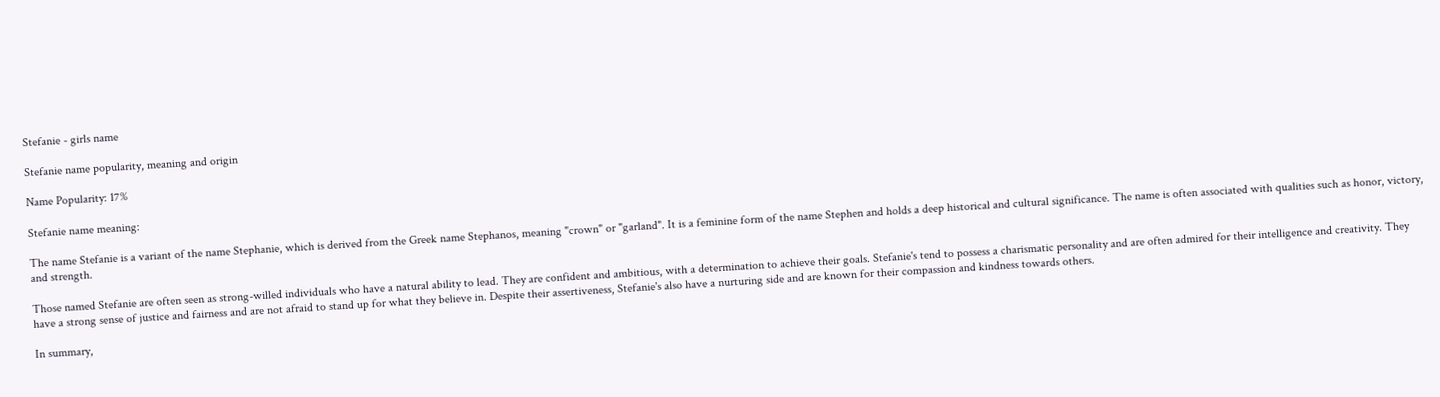Stefanie - girls name

Stefanie name popularity, meaning and origin

Name Popularity: 17%

Stefanie name meaning:

The name Stefanie is a variant of the name Stephanie, which is derived from the Greek name Stephanos, meaning "crown" or "garland". It is a feminine form of the name Stephen and holds a deep historical and cultural significance. The name is often associated with qualities such as honor, victory, and strength.

Those named Stefanie are often seen as strong-willed individuals who have a natural ability to lead. They are confident and ambitious, with a determination to achieve their goals. Stefanie's tend to possess a charismatic personality and are often admired for their intelligence and creativity. They have a strong sense of justice and fairness and are not afraid to stand up for what they believe in. Despite their assertiveness, Stefanie's also have a nurturing side and are known for their compassion and kindness towards others.

In summary,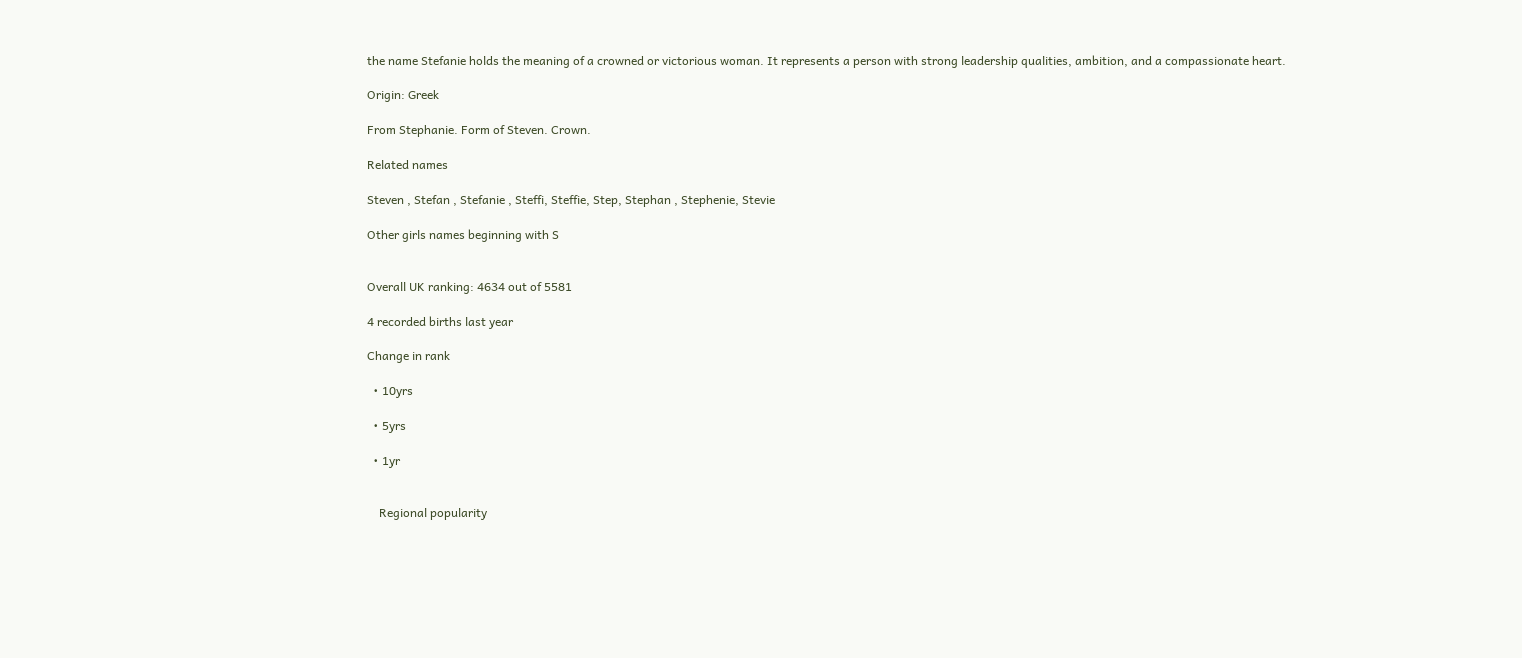the name Stefanie holds the meaning of a crowned or victorious woman. It represents a person with strong leadership qualities, ambition, and a compassionate heart.

Origin: Greek

From Stephanie. Form of Steven. Crown.

Related names

Steven , Stefan , Stefanie , Steffi, Steffie, Step, Stephan , Stephenie, Stevie

Other girls names beginning with S


Overall UK ranking: 4634 out of 5581

4 recorded births last year

Change in rank

  • 10yrs

  • 5yrs

  • 1yr


    Regional popularity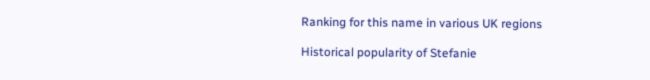Ranking for this name in various UK regions

Historical popularity of Stefanie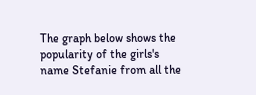The graph below shows the popularity of the girls's name Stefanie from all the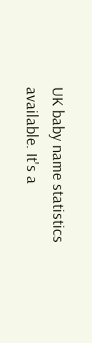UK baby name statistics available. It's a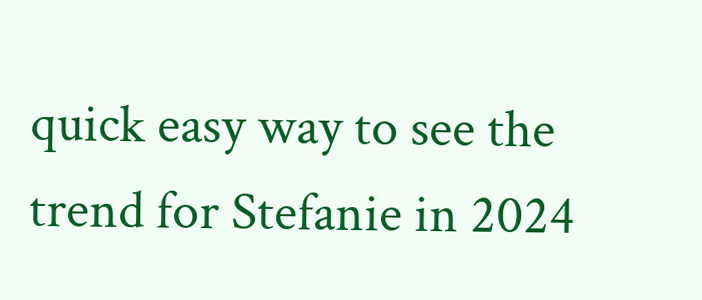quick easy way to see the trend for Stefanie in 2024